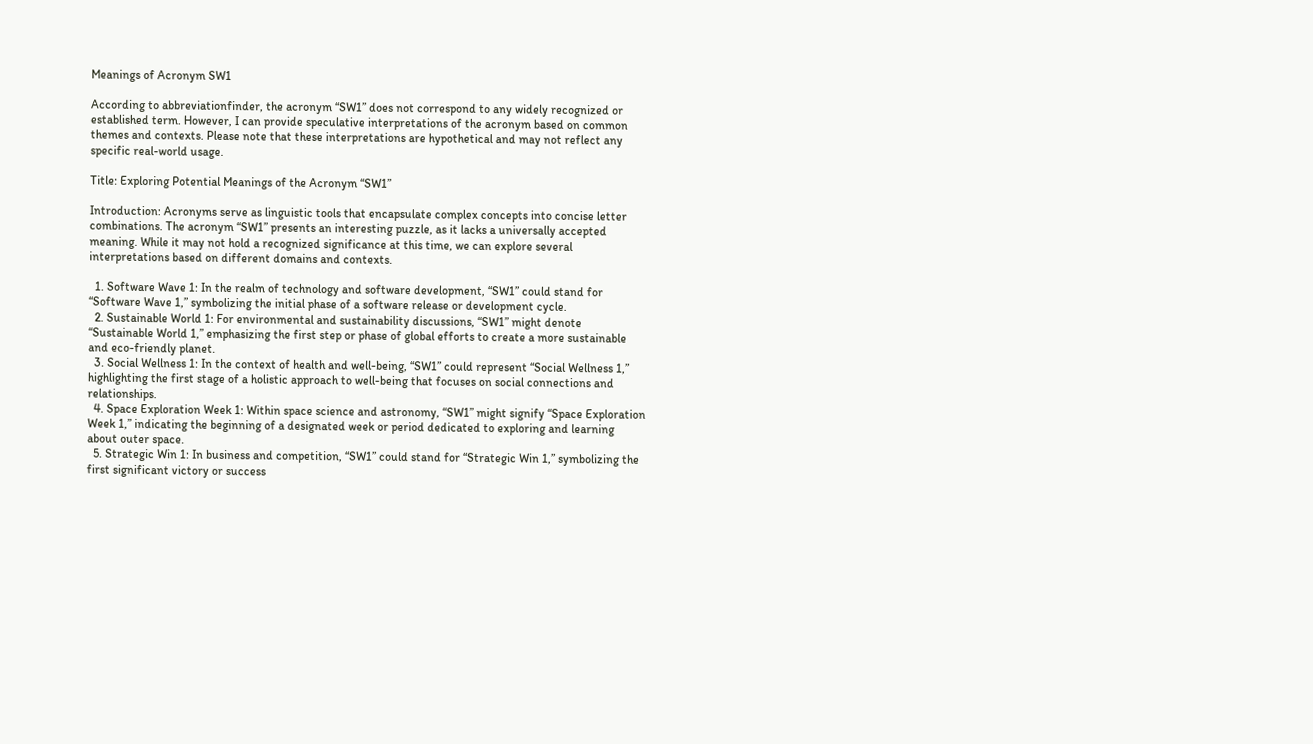Meanings of Acronym SW1

According to abbreviationfinder, the acronym “SW1” does not correspond to any widely recognized or established term. However, I can provide speculative interpretations of the acronym based on common themes and contexts. Please note that these interpretations are hypothetical and may not reflect any specific real-world usage.

Title: Exploring Potential Meanings of the Acronym “SW1”

Introduction: Acronyms serve as linguistic tools that encapsulate complex concepts into concise letter combinations. The acronym “SW1” presents an interesting puzzle, as it lacks a universally accepted meaning. While it may not hold a recognized significance at this time, we can explore several interpretations based on different domains and contexts.

  1. Software Wave 1: In the realm of technology and software development, “SW1” could stand for “Software Wave 1,” symbolizing the initial phase of a software release or development cycle.
  2. Sustainable World 1: For environmental and sustainability discussions, “SW1” might denote “Sustainable World 1,” emphasizing the first step or phase of global efforts to create a more sustainable and eco-friendly planet.
  3. Social Wellness 1: In the context of health and well-being, “SW1” could represent “Social Wellness 1,” highlighting the first stage of a holistic approach to well-being that focuses on social connections and relationships.
  4. Space Exploration Week 1: Within space science and astronomy, “SW1” might signify “Space Exploration Week 1,” indicating the beginning of a designated week or period dedicated to exploring and learning about outer space.
  5. Strategic Win 1: In business and competition, “SW1” could stand for “Strategic Win 1,” symbolizing the first significant victory or success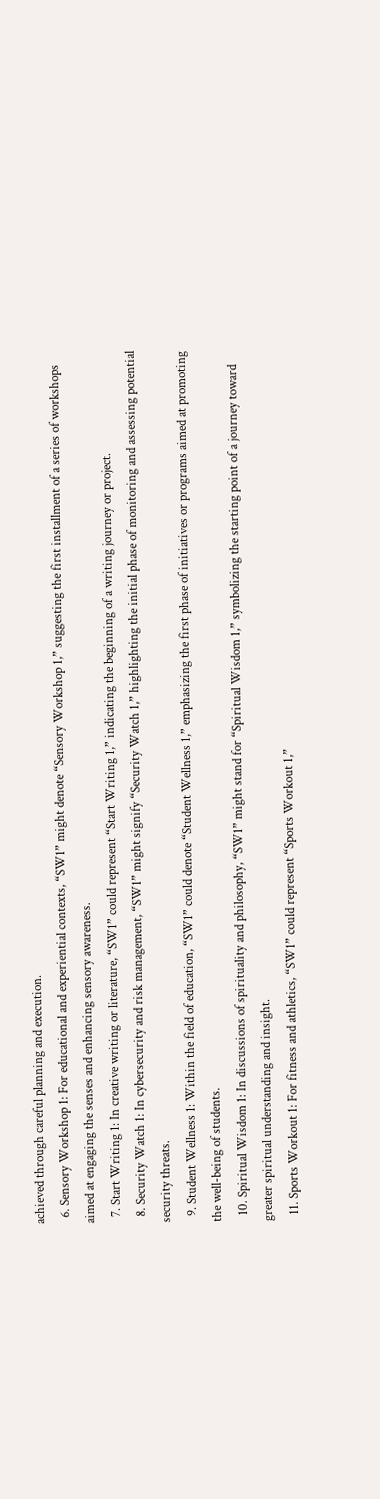achieved through careful planning and execution.
  6. Sensory Workshop 1: For educational and experiential contexts, “SW1” might denote “Sensory Workshop 1,” suggesting the first installment of a series of workshops aimed at engaging the senses and enhancing sensory awareness.
  7. Start Writing 1: In creative writing or literature, “SW1” could represent “Start Writing 1,” indicating the beginning of a writing journey or project.
  8. Security Watch 1: In cybersecurity and risk management, “SW1” might signify “Security Watch 1,” highlighting the initial phase of monitoring and assessing potential security threats.
  9. Student Wellness 1: Within the field of education, “SW1” could denote “Student Wellness 1,” emphasizing the first phase of initiatives or programs aimed at promoting the well-being of students.
  10. Spiritual Wisdom 1: In discussions of spirituality and philosophy, “SW1” might stand for “Spiritual Wisdom 1,” symbolizing the starting point of a journey toward greater spiritual understanding and insight.
  11. Sports Workout 1: For fitness and athletics, “SW1” could represent “Sports Workout 1,”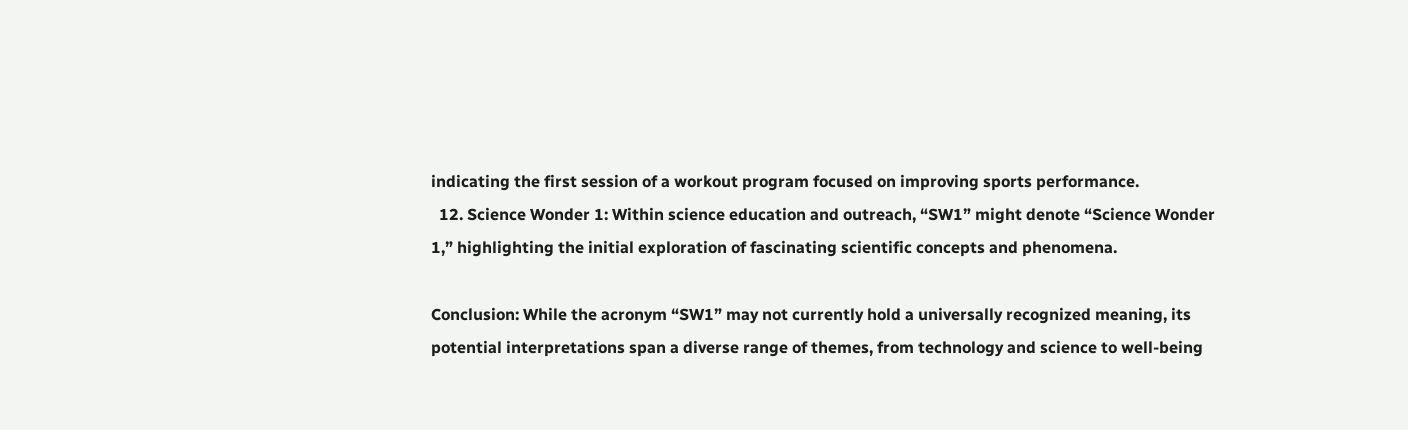indicating the first session of a workout program focused on improving sports performance.
  12. Science Wonder 1: Within science education and outreach, “SW1” might denote “Science Wonder 1,” highlighting the initial exploration of fascinating scientific concepts and phenomena.

Conclusion: While the acronym “SW1” may not currently hold a universally recognized meaning, its potential interpretations span a diverse range of themes, from technology and science to well-being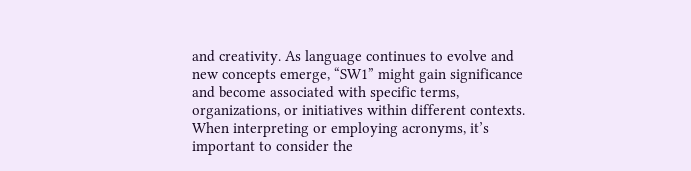and creativity. As language continues to evolve and new concepts emerge, “SW1” might gain significance and become associated with specific terms, organizations, or initiatives within different contexts. When interpreting or employing acronyms, it’s important to consider the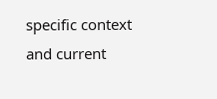specific context and current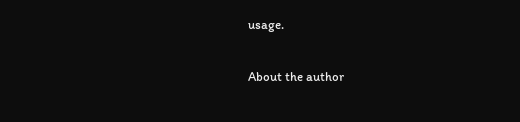usage.

About the author